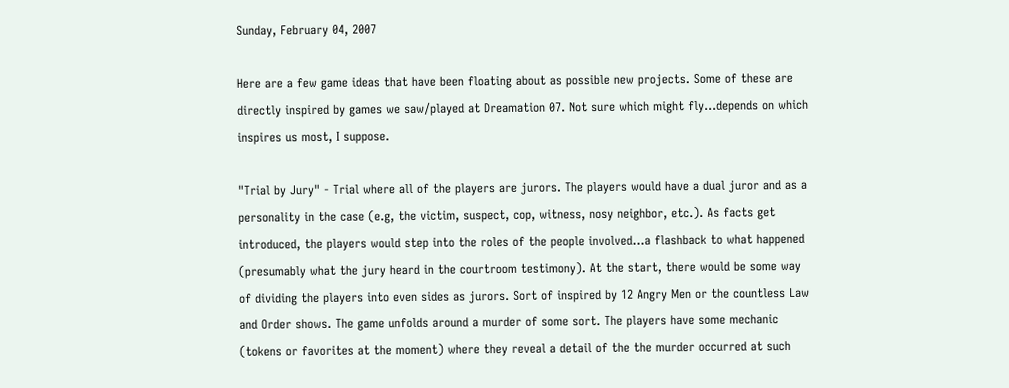Sunday, February 04, 2007

Here are a few game ideas that have been floating about as possible new projects. Some of these are directly inspired by games we saw/played at Dreamation 07. Not sure which might fly...depends on which inspires us most, I suppose.

"Trial by Jury" - Trial where all of the players are jurors. The players would have a dual juror and as a personality in the case (e.g, the victim, suspect, cop, witness, nosy neighbor, etc.). As facts get introduced, the players would step into the roles of the people involved...a flashback to what happened (presumably what the jury heard in the courtroom testimony). At the start, there would be some way of dividing the players into even sides as jurors. Sort of inspired by 12 Angry Men or the countless Law and Order shows. The game unfolds around a murder of some sort. The players have some mechanic (tokens or favorites at the moment) where they reveal a detail of the the murder occurred at such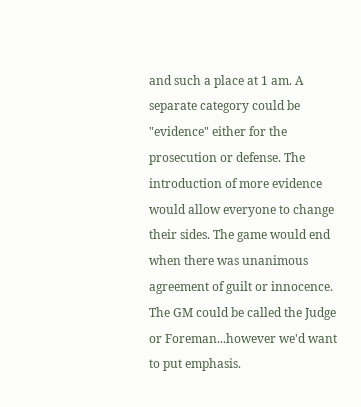and such a place at 1 am. A separate category could be "evidence" either for the prosecution or defense. The introduction of more evidence would allow everyone to change their sides. The game would end when there was unanimous agreement of guilt or innocence. The GM could be called the Judge or Foreman...however we'd want to put emphasis.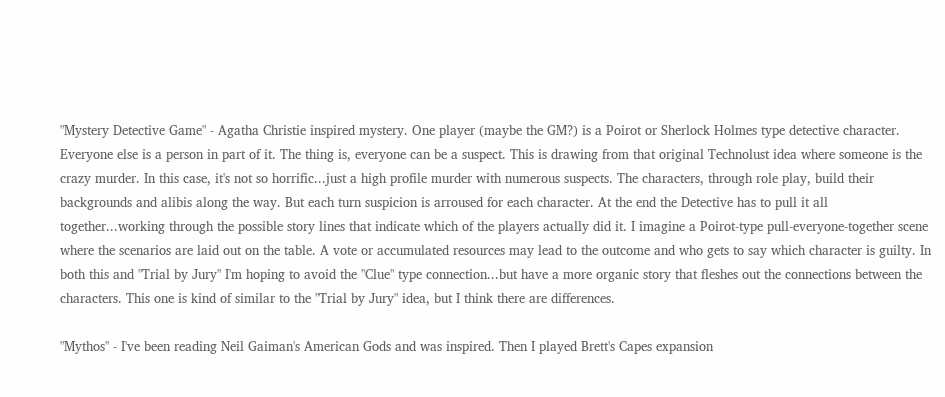"Mystery Detective Game" - Agatha Christie inspired mystery. One player (maybe the GM?) is a Poirot or Sherlock Holmes type detective character. Everyone else is a person in part of it. The thing is, everyone can be a suspect. This is drawing from that original Technolust idea where someone is the crazy murder. In this case, it's not so horrific...just a high profile murder with numerous suspects. The characters, through role play, build their backgrounds and alibis along the way. But each turn suspicion is arroused for each character. At the end the Detective has to pull it all together...working through the possible story lines that indicate which of the players actually did it. I imagine a Poirot-type pull-everyone-together scene where the scenarios are laid out on the table. A vote or accumulated resources may lead to the outcome and who gets to say which character is guilty. In both this and "Trial by Jury" I'm hoping to avoid the "Clue" type connection...but have a more organic story that fleshes out the connections between the characters. This one is kind of similar to the "Trial by Jury" idea, but I think there are differences.

"Mythos" - I've been reading Neil Gaiman's American Gods and was inspired. Then I played Brett's Capes expansion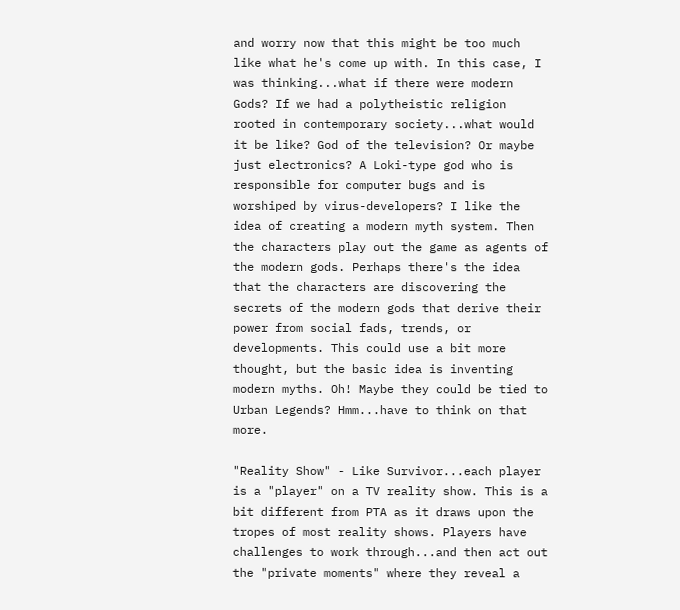and worry now that this might be too much like what he's come up with. In this case, I was thinking...what if there were modern Gods? If we had a polytheistic religion rooted in contemporary society...what would it be like? God of the television? Or maybe just electronics? A Loki-type god who is responsible for computer bugs and is worshiped by virus-developers? I like the idea of creating a modern myth system. Then the characters play out the game as agents of the modern gods. Perhaps there's the idea that the characters are discovering the secrets of the modern gods that derive their power from social fads, trends, or developments. This could use a bit more thought, but the basic idea is inventing modern myths. Oh! Maybe they could be tied to Urban Legends? Hmm...have to think on that more.

"Reality Show" - Like Survivor...each player is a "player" on a TV reality show. This is a bit different from PTA as it draws upon the tropes of most reality shows. Players have challenges to work through...and then act out the "private moments" where they reveal a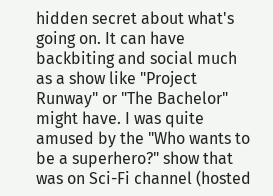hidden secret about what's going on. It can have backbiting and social much as a show like "Project Runway" or "The Bachelor" might have. I was quite amused by the "Who wants to be a superhero?" show that was on Sci-Fi channel (hosted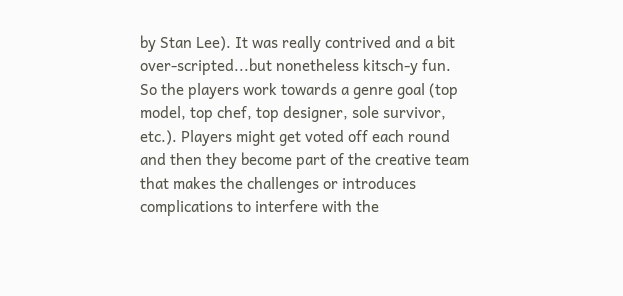by Stan Lee). It was really contrived and a bit over-scripted...but nonetheless kitsch-y fun. So the players work towards a genre goal (top model, top chef, top designer, sole survivor, etc.). Players might get voted off each round and then they become part of the creative team that makes the challenges or introduces complications to interfere with the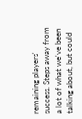remaining players' success. Steps away from a lot of what we've been talking about, but could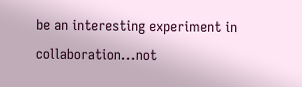be an interesting experiment in collaboration...not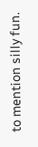to mention silly fun.